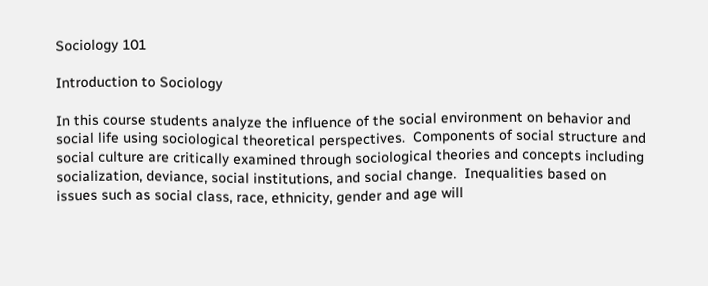Sociology 101

Introduction to Sociology

In this course students analyze the influence of the social environment on behavior and social life using sociological theoretical perspectives.  Components of social structure and social culture are critically examined through sociological theories and concepts including socialization, deviance, social institutions, and social change.  Inequalities based on issues such as social class, race, ethnicity, gender and age will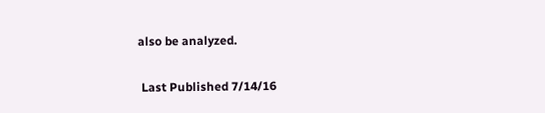also be analyzed.

 Last Published 7/14/16